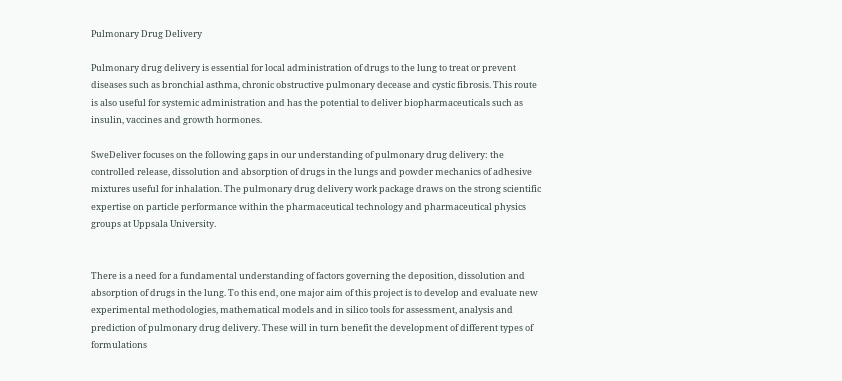Pulmonary Drug Delivery

Pulmonary drug delivery is essential for local administration of drugs to the lung to treat or prevent diseases such as bronchial asthma, chronic obstructive pulmonary decease and cystic fibrosis. This route is also useful for systemic administration and has the potential to deliver biopharmaceuticals such as insulin, vaccines and growth hormones.

SweDeliver focuses on the following gaps in our understanding of pulmonary drug delivery: the controlled release, dissolution and absorption of drugs in the lungs and powder mechanics of adhesive mixtures useful for inhalation. The pulmonary drug delivery work package draws on the strong scientific expertise on particle performance within the pharmaceutical technology and pharmaceutical physics groups at Uppsala University.


There is a need for a fundamental understanding of factors governing the deposition, dissolution and absorption of drugs in the lung. To this end, one major aim of this project is to develop and evaluate new experimental methodologies, mathematical models and in silico tools for assessment, analysis and prediction of pulmonary drug delivery. These will in turn benefit the development of different types of formulations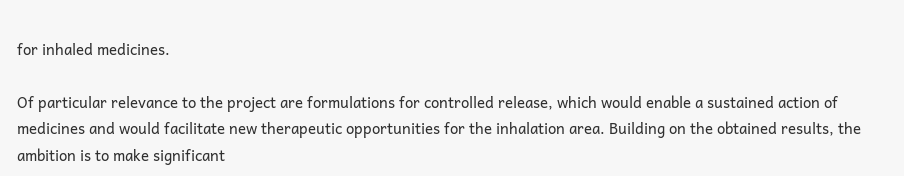for inhaled medicines.

Of particular relevance to the project are formulations for controlled release, which would enable a sustained action of medicines and would facilitate new therapeutic opportunities for the inhalation area. Building on the obtained results, the ambition is to make significant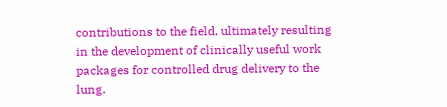contributions to the field, ultimately resulting in the development of clinically useful work packages for controlled drug delivery to the lung.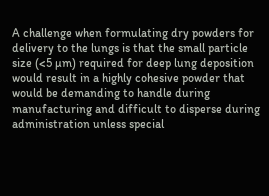A challenge when formulating dry powders for delivery to the lungs is that the small particle size (<5 µm) required for deep lung deposition would result in a highly cohesive powder that would be demanding to handle during manufacturing and difficult to disperse during administration unless special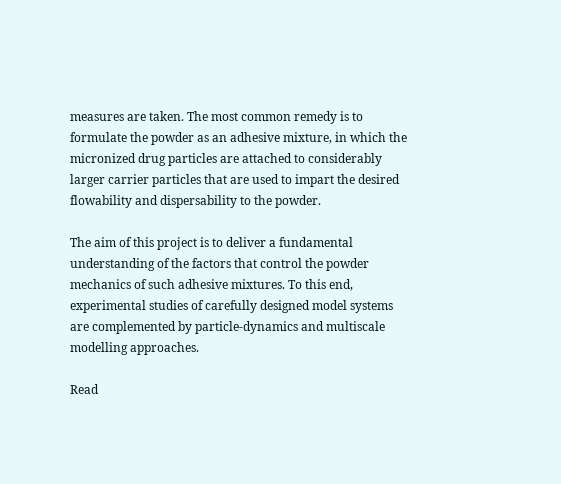measures are taken. The most common remedy is to formulate the powder as an adhesive mixture, in which the micronized drug particles are attached to considerably larger carrier particles that are used to impart the desired flowability and dispersability to the powder.

The aim of this project is to deliver a fundamental understanding of the factors that control the powder mechanics of such adhesive mixtures. To this end, experimental studies of carefully designed model systems are complemented by particle-dynamics and multiscale modelling approaches.

Read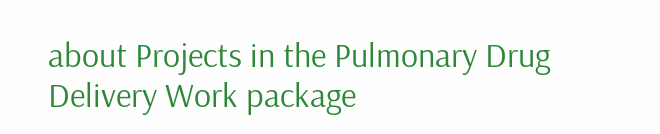about Projects in the Pulmonary Drug Delivery Work package